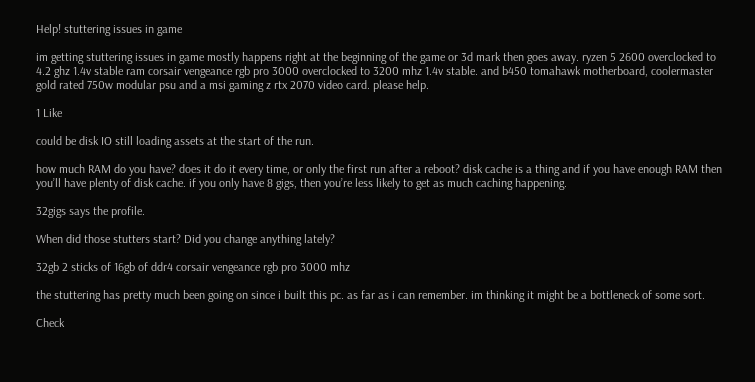Help! stuttering issues in game

im getting stuttering issues in game mostly happens right at the beginning of the game or 3d mark then goes away. ryzen 5 2600 overclocked to 4.2 ghz 1.4v stable ram corsair vengeance rgb pro 3000 overclocked to 3200 mhz 1.4v stable. and b450 tomahawk motherboard, coolermaster gold rated 750w modular psu and a msi gaming z rtx 2070 video card. please help.

1 Like

could be disk IO still loading assets at the start of the run.

how much RAM do you have? does it do it every time, or only the first run after a reboot? disk cache is a thing and if you have enough RAM then you’ll have plenty of disk cache. if you only have 8 gigs, then you’re less likely to get as much caching happening.

32gigs says the profile.

When did those stutters start? Did you change anything lately?

32gb 2 sticks of 16gb of ddr4 corsair vengeance rgb pro 3000 mhz

the stuttering has pretty much been going on since i built this pc. as far as i can remember. im thinking it might be a bottleneck of some sort.

Check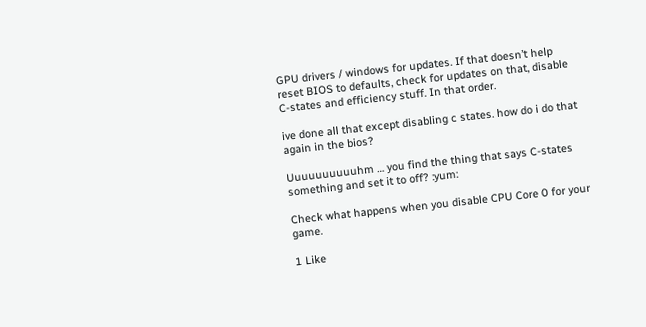GPU drivers / windows for updates. If that doesn’t help reset BIOS to defaults, check for updates on that, disable C-states and efficiency stuff. In that order.

ive done all that except disabling c states. how do i do that again in the bios?

Uuuuuuuuuuhm … you find the thing that says C-states something and set it to off? :yum:

Check what happens when you disable CPU Core 0 for your game.

1 Like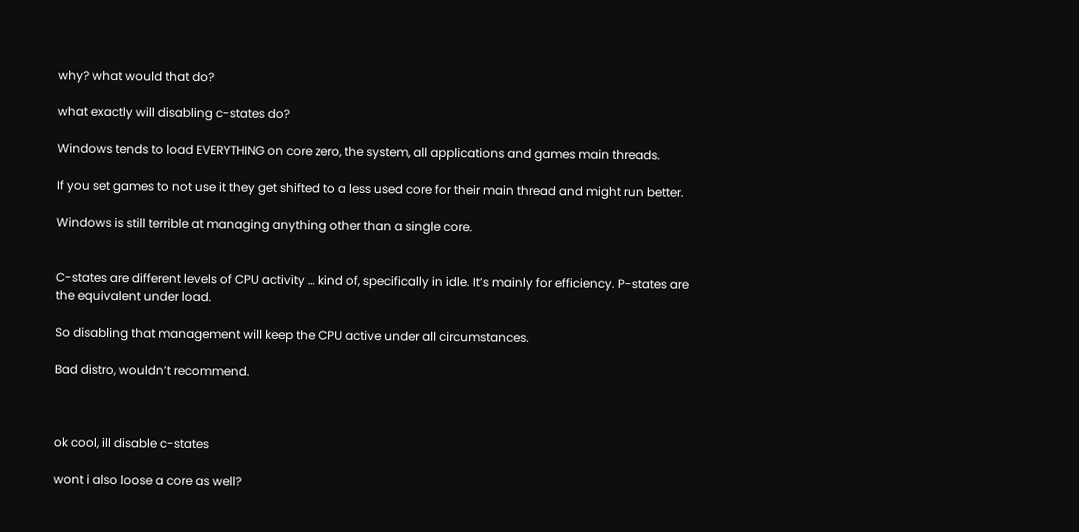why? what would that do?

what exactly will disabling c-states do?

Windows tends to load EVERYTHING on core zero, the system, all applications and games main threads.

If you set games to not use it they get shifted to a less used core for their main thread and might run better.

Windows is still terrible at managing anything other than a single core.


C-states are different levels of CPU activity … kind of, specifically in idle. It’s mainly for efficiency. P-states are the equivalent under load.

So disabling that management will keep the CPU active under all circumstances.

Bad distro, wouldn’t recommend.



ok cool, ill disable c-states

wont i also loose a core as well?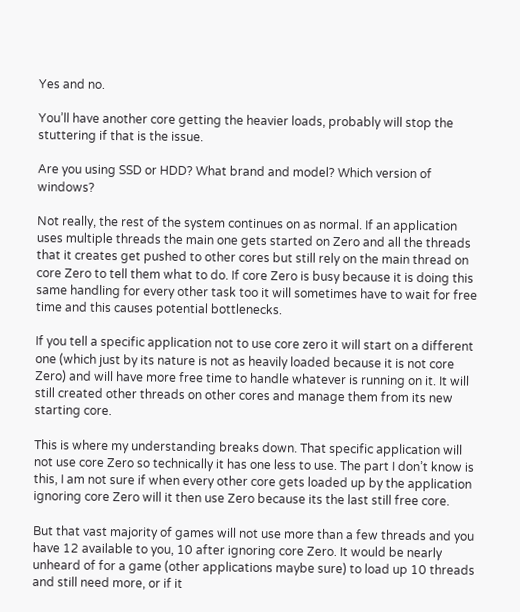Yes and no.

You’ll have another core getting the heavier loads, probably will stop the stuttering if that is the issue.

Are you using SSD or HDD? What brand and model? Which version of windows?

Not really, the rest of the system continues on as normal. If an application uses multiple threads the main one gets started on Zero and all the threads that it creates get pushed to other cores but still rely on the main thread on core Zero to tell them what to do. If core Zero is busy because it is doing this same handling for every other task too it will sometimes have to wait for free time and this causes potential bottlenecks.

If you tell a specific application not to use core zero it will start on a different one (which just by its nature is not as heavily loaded because it is not core Zero) and will have more free time to handle whatever is running on it. It will still created other threads on other cores and manage them from its new starting core.

This is where my understanding breaks down. That specific application will not use core Zero so technically it has one less to use. The part I don’t know is this, I am not sure if when every other core gets loaded up by the application ignoring core Zero will it then use Zero because its the last still free core.

But that vast majority of games will not use more than a few threads and you have 12 available to you, 10 after ignoring core Zero. It would be nearly unheard of for a game (other applications maybe sure) to load up 10 threads and still need more, or if it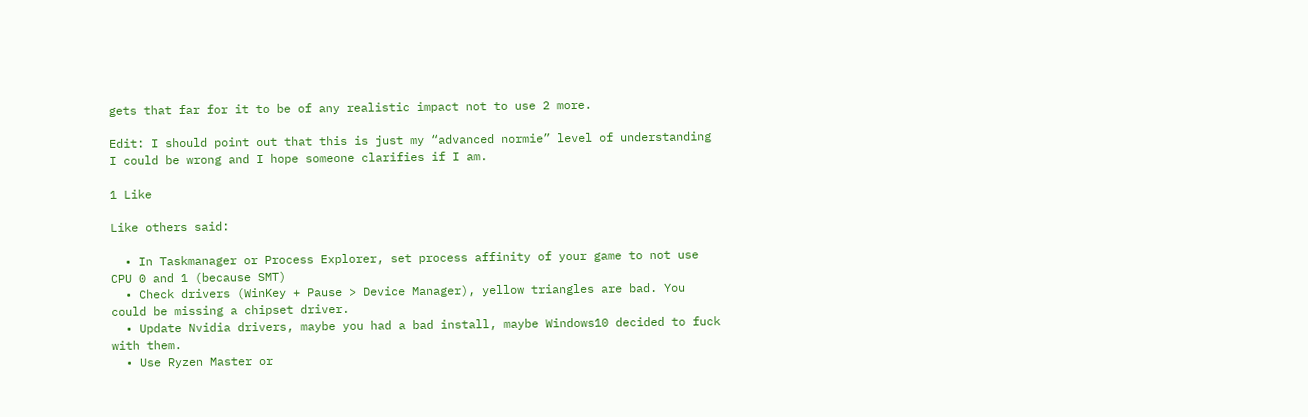gets that far for it to be of any realistic impact not to use 2 more.

Edit: I should point out that this is just my “advanced normie” level of understanding I could be wrong and I hope someone clarifies if I am.

1 Like

Like others said:

  • In Taskmanager or Process Explorer, set process affinity of your game to not use CPU 0 and 1 (because SMT)
  • Check drivers (WinKey + Pause > Device Manager), yellow triangles are bad. You could be missing a chipset driver.
  • Update Nvidia drivers, maybe you had a bad install, maybe Windows10 decided to fuck with them.
  • Use Ryzen Master or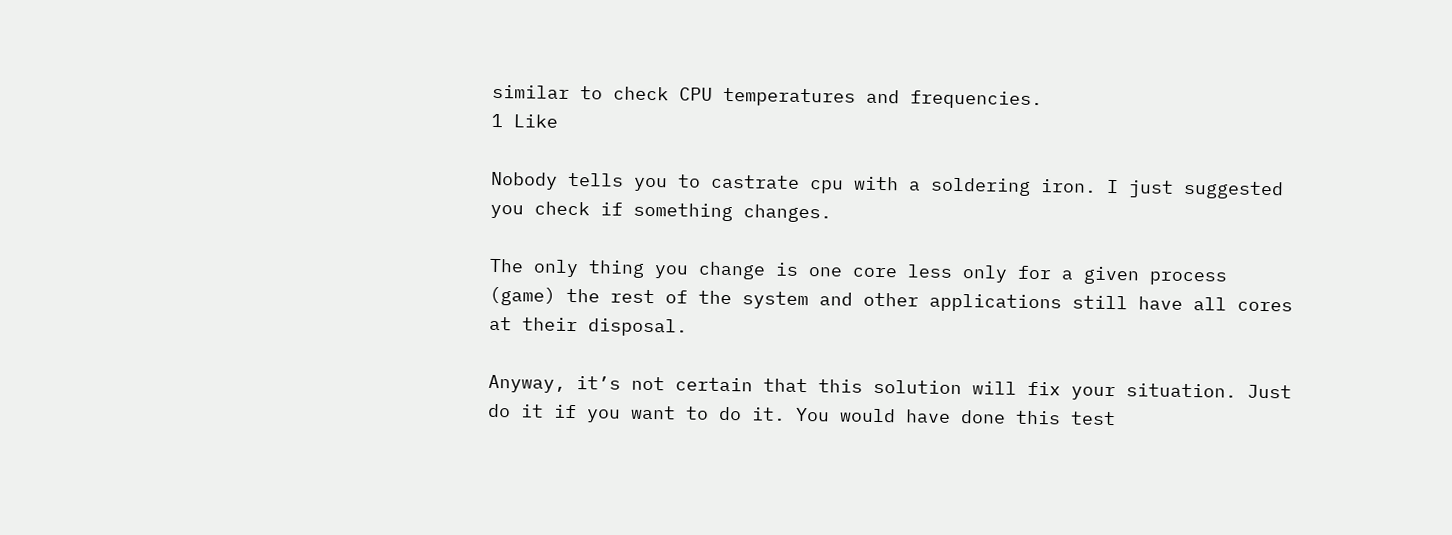similar to check CPU temperatures and frequencies.
1 Like

Nobody tells you to castrate cpu with a soldering iron. I just suggested you check if something changes.

The only thing you change is one core less only for a given process (game) the rest of the system and other applications still have all cores at their disposal.

Anyway, it’s not certain that this solution will fix your situation. Just do it if you want to do it. You would have done this test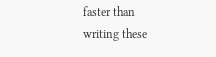faster than writing these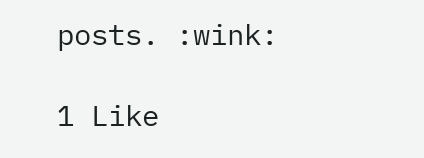posts. :wink:

1 Like